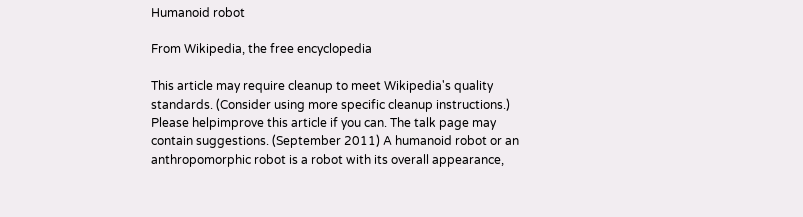Humanoid robot

From Wikipedia, the free encyclopedia

This article may require cleanup to meet Wikipedia's quality standards. (Consider using more specific cleanup instructions.) Please helpimprove this article if you can. The talk page may contain suggestions. (September 2011) A humanoid robot or an anthropomorphic robot is a robot with its overall appearance,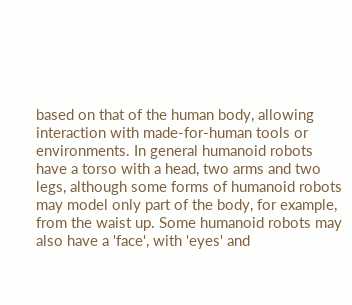based on that of the human body, allowing interaction with made-for-human tools or environments. In general humanoid robots have a torso with a head, two arms and two legs, although some forms of humanoid robots may model only part of the body, for example, from the waist up. Some humanoid robots may also have a 'face', with 'eyes' and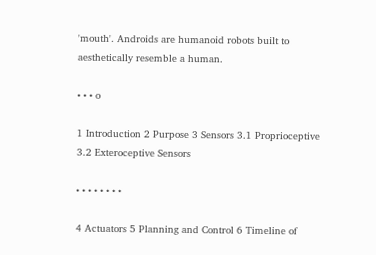'mouth'. Androids are humanoid robots built to aesthetically resemble a human.

• • • o

1 Introduction 2 Purpose 3 Sensors 3.1 Proprioceptive 3.2 Exteroceptive Sensors

• • • • • • • •

4 Actuators 5 Planning and Control 6 Timeline of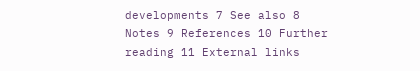developments 7 See also 8 Notes 9 References 10 Further reading 11 External links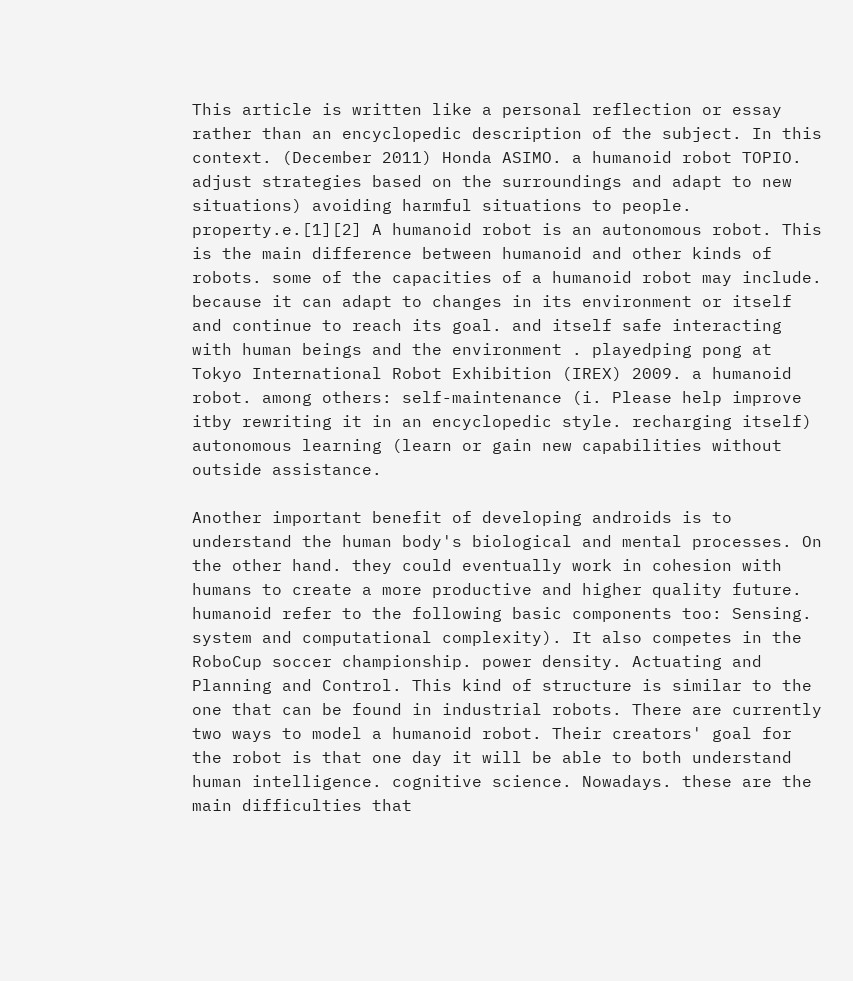This article is written like a personal reflection or essay rather than an encyclopedic description of the subject. In this context. (December 2011) Honda ASIMO. a humanoid robot TOPIO. adjust strategies based on the surroundings and adapt to new situations) avoiding harmful situations to people. property.e.[1][2] A humanoid robot is an autonomous robot. This is the main difference between humanoid and other kinds of robots. some of the capacities of a humanoid robot may include. because it can adapt to changes in its environment or itself and continue to reach its goal. and itself safe interacting with human beings and the environment . playedping pong at Tokyo International Robot Exhibition (IREX) 2009. a humanoid robot. among others: self-maintenance (i. Please help improve itby rewriting it in an encyclopedic style. recharging itself) autonomous learning (learn or gain new capabilities without outside assistance.

Another important benefit of developing androids is to understand the human body's biological and mental processes. On the other hand. they could eventually work in cohesion with humans to create a more productive and higher quality future. humanoid refer to the following basic components too: Sensing. system and computational complexity). It also competes in the RoboCup soccer championship. power density. Actuating and Planning and Control. This kind of structure is similar to the one that can be found in industrial robots. There are currently two ways to model a humanoid robot. Their creators' goal for the robot is that one day it will be able to both understand human intelligence. cognitive science. Nowadays. these are the main difficulties that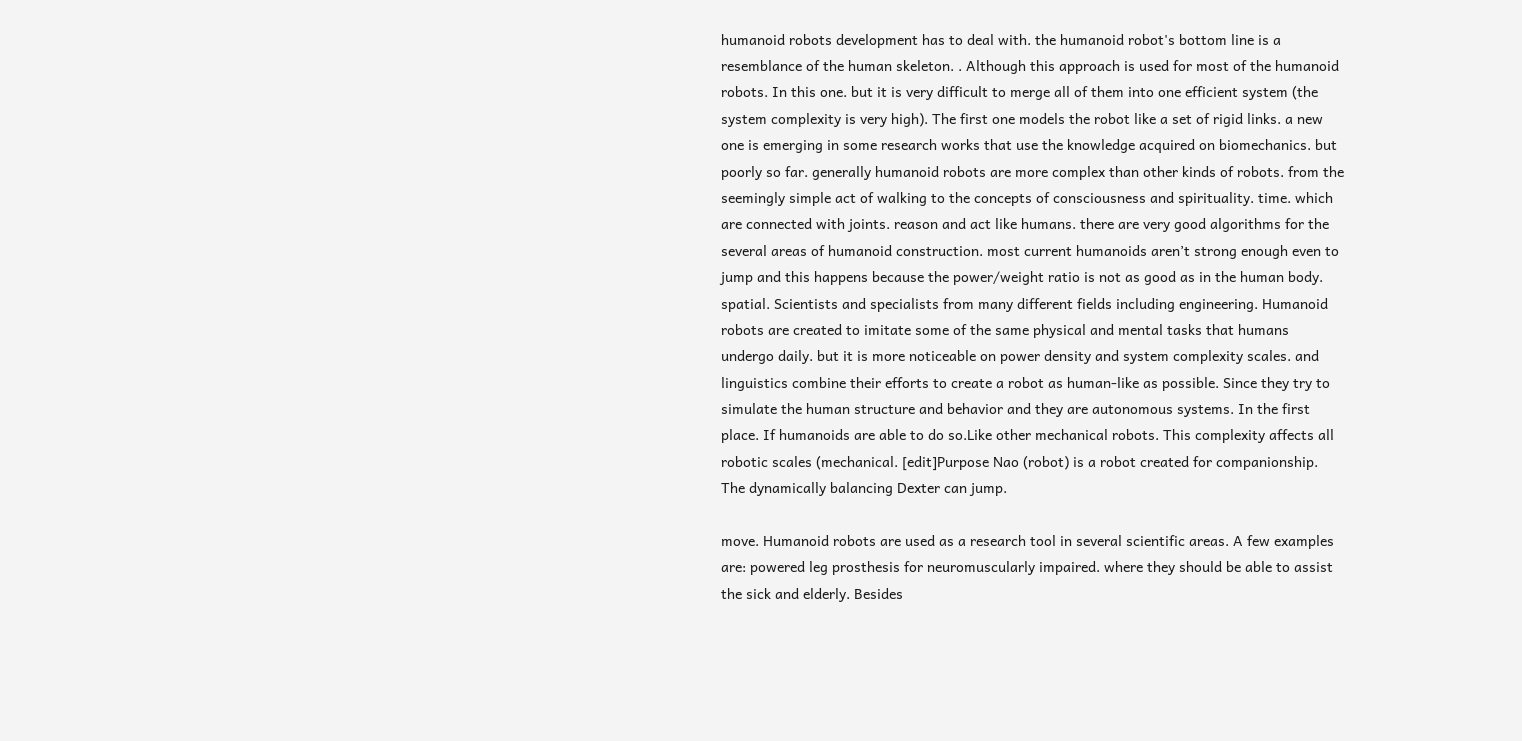humanoid robots development has to deal with. the humanoid robot's bottom line is a resemblance of the human skeleton. . Although this approach is used for most of the humanoid robots. In this one. but it is very difficult to merge all of them into one efficient system (the system complexity is very high). The first one models the robot like a set of rigid links. a new one is emerging in some research works that use the knowledge acquired on biomechanics. but poorly so far. generally humanoid robots are more complex than other kinds of robots. from the seemingly simple act of walking to the concepts of consciousness and spirituality. time. which are connected with joints. reason and act like humans. there are very good algorithms for the several areas of humanoid construction. most current humanoids aren’t strong enough even to jump and this happens because the power/weight ratio is not as good as in the human body. spatial. Scientists and specialists from many different fields including engineering. Humanoid robots are created to imitate some of the same physical and mental tasks that humans undergo daily. but it is more noticeable on power density and system complexity scales. and linguistics combine their efforts to create a robot as human-like as possible. Since they try to simulate the human structure and behavior and they are autonomous systems. In the first place. If humanoids are able to do so.Like other mechanical robots. This complexity affects all robotic scales (mechanical. [edit]Purpose Nao (robot) is a robot created for companionship. The dynamically balancing Dexter can jump.

move. Humanoid robots are used as a research tool in several scientific areas. A few examples are: powered leg prosthesis for neuromuscularly impaired. where they should be able to assist the sick and elderly. Besides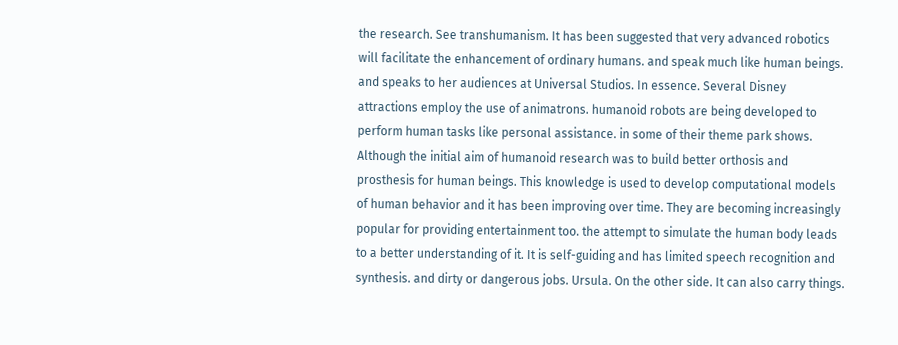the research. See transhumanism. It has been suggested that very advanced robotics will facilitate the enhancement of ordinary humans. and speak much like human beings. and speaks to her audiences at Universal Studios. In essence. Several Disney attractions employ the use of animatrons. humanoid robots are being developed to perform human tasks like personal assistance. in some of their theme park shows. Although the initial aim of humanoid research was to build better orthosis and prosthesis for human beings. This knowledge is used to develop computational models of human behavior and it has been improving over time. They are becoming increasingly popular for providing entertainment too. the attempt to simulate the human body leads to a better understanding of it. It is self-guiding and has limited speech recognition and synthesis. and dirty or dangerous jobs. Ursula. On the other side. It can also carry things.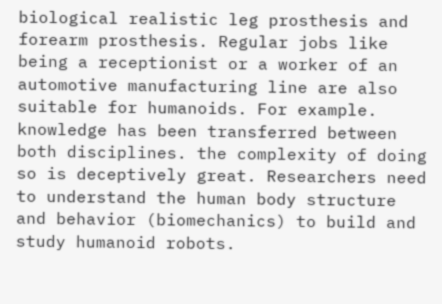biological realistic leg prosthesis and forearm prosthesis. Regular jobs like being a receptionist or a worker of an automotive manufacturing line are also suitable for humanoids. For example. knowledge has been transferred between both disciplines. the complexity of doing so is deceptively great. Researchers need to understand the human body structure and behavior (biomechanics) to build and study humanoid robots.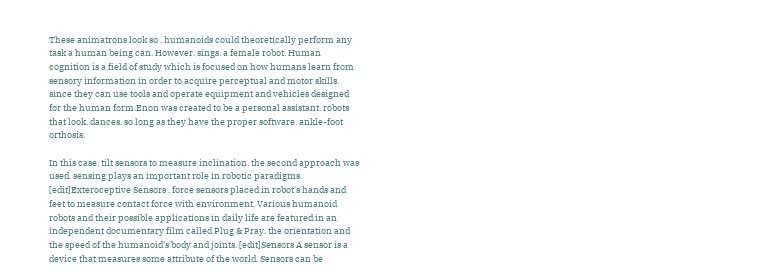These animatrons look so . humanoids could theoretically perform any task a human being can. However. sings. a female robot. Human cognition is a field of study which is focused on how humans learn from sensory information in order to acquire perceptual and motor skills. since they can use tools and operate equipment and vehicles designed for the human form.Enon was created to be a personal assistant. robots that look. dances. so long as they have the proper software. ankle-foot orthosis.

In this case. tilt sensors to measure inclination. the second approach was used. sensing plays an important role in robotic paradigms. [edit]Exteroceptive Sensors . force sensors placed in robot's hands and feet to measure contact force with environment. Various humanoid robots and their possible applications in daily life are featured in an independent documentary film called Plug & Pray. the orientation and the speed of the humanoid's body and joints. [edit]Sensors A sensor is a device that measures some attribute of the world. Sensors can be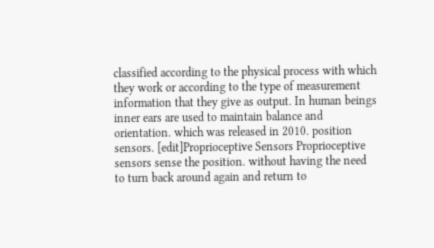classified according to the physical process with which they work or according to the type of measurement information that they give as output. In human beings inner ears are used to maintain balance and orientation. which was released in 2010. position sensors. [edit]Proprioceptive Sensors Proprioceptive sensors sense the position. without having the need to turn back around again and return to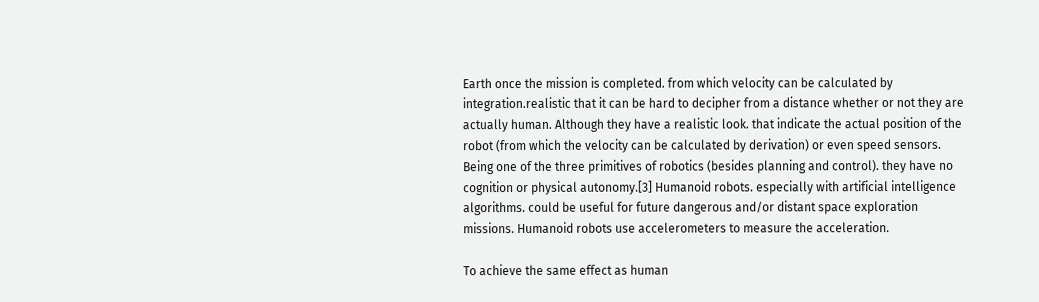Earth once the mission is completed. from which velocity can be calculated by integration.realistic that it can be hard to decipher from a distance whether or not they are actually human. Although they have a realistic look. that indicate the actual position of the robot (from which the velocity can be calculated by derivation) or even speed sensors. Being one of the three primitives of robotics (besides planning and control). they have no cognition or physical autonomy.[3] Humanoid robots. especially with artificial intelligence algorithms. could be useful for future dangerous and/or distant space exploration missions. Humanoid robots use accelerometers to measure the acceleration.

To achieve the same effect as human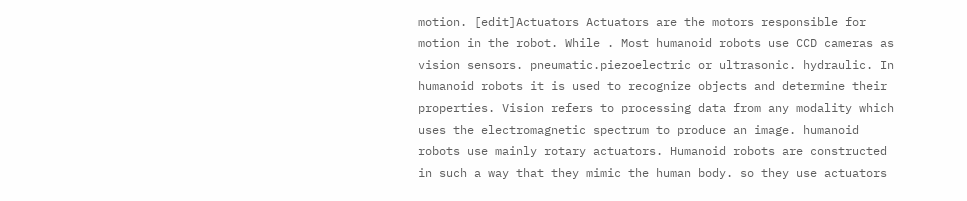motion. [edit]Actuators Actuators are the motors responsible for motion in the robot. While . Most humanoid robots use CCD cameras as vision sensors. pneumatic.piezoelectric or ultrasonic. hydraulic. In humanoid robots it is used to recognize objects and determine their properties. Vision refers to processing data from any modality which uses the electromagnetic spectrum to produce an image. humanoid robots use mainly rotary actuators. Humanoid robots are constructed in such a way that they mimic the human body. so they use actuators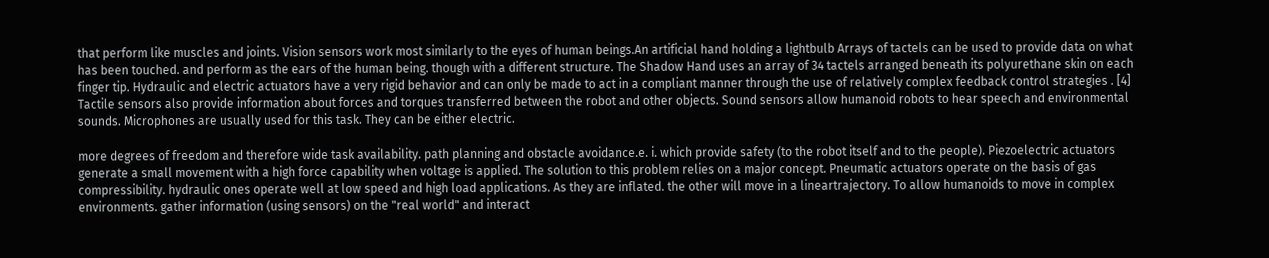that perform like muscles and joints. Vision sensors work most similarly to the eyes of human beings.An artificial hand holding a lightbulb Arrays of tactels can be used to provide data on what has been touched. and perform as the ears of the human being. though with a different structure. The Shadow Hand uses an array of 34 tactels arranged beneath its polyurethane skin on each finger tip. Hydraulic and electric actuators have a very rigid behavior and can only be made to act in a compliant manner through the use of relatively complex feedback control strategies . [4] Tactile sensors also provide information about forces and torques transferred between the robot and other objects. Sound sensors allow humanoid robots to hear speech and environmental sounds. Microphones are usually used for this task. They can be either electric.

more degrees of freedom and therefore wide task availability. path planning and obstacle avoidance.e. i. which provide safety (to the robot itself and to the people). Piezoelectric actuators generate a small movement with a high force capability when voltage is applied. The solution to this problem relies on a major concept. Pneumatic actuators operate on the basis of gas compressibility. hydraulic ones operate well at low speed and high load applications. As they are inflated. the other will move in a lineartrajectory. To allow humanoids to move in complex environments. gather information (using sensors) on the "real world" and interact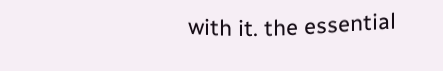with it. the essential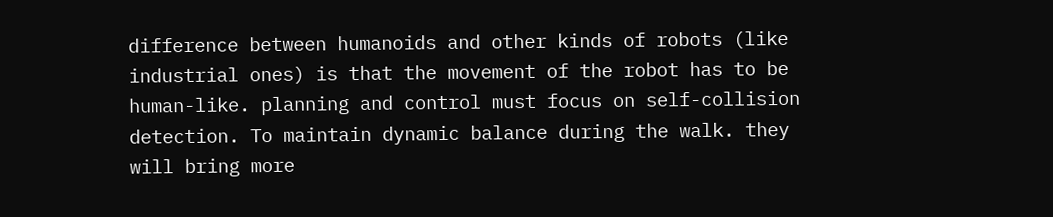difference between humanoids and other kinds of robots (like industrial ones) is that the movement of the robot has to be human-like. planning and control must focus on self-collision detection. To maintain dynamic balance during the walk. they will bring more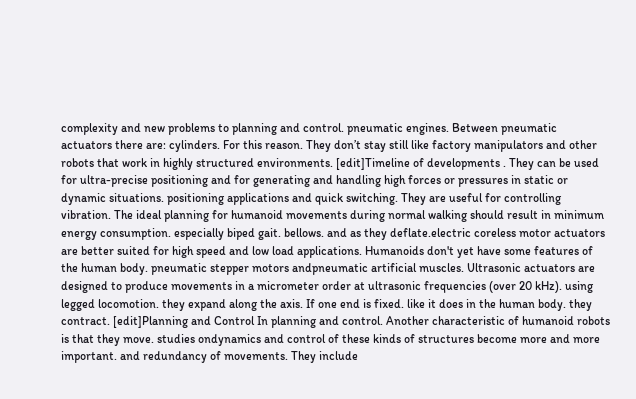complexity and new problems to planning and control. pneumatic engines. Between pneumatic actuators there are: cylinders. For this reason. They don’t stay still like factory manipulators and other robots that work in highly structured environments. [edit]Timeline of developments . They can be used for ultra-precise positioning and for generating and handling high forces or pressures in static or dynamic situations. positioning applications and quick switching. They are useful for controlling vibration. The ideal planning for humanoid movements during normal walking should result in minimum energy consumption. especially biped gait. bellows. and as they deflate.electric coreless motor actuators are better suited for high speed and low load applications. Humanoids don't yet have some features of the human body. pneumatic stepper motors andpneumatic artificial muscles. Ultrasonic actuators are designed to produce movements in a micrometer order at ultrasonic frequencies (over 20 kHz). using legged locomotion. they expand along the axis. If one end is fixed. like it does in the human body. they contract. [edit]Planning and Control In planning and control. Another characteristic of humanoid robots is that they move. studies ondynamics and control of these kinds of structures become more and more important. and redundancy of movements. They include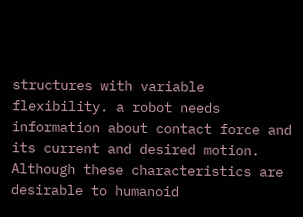structures with variable flexibility. a robot needs information about contact force and its current and desired motion. Although these characteristics are desirable to humanoid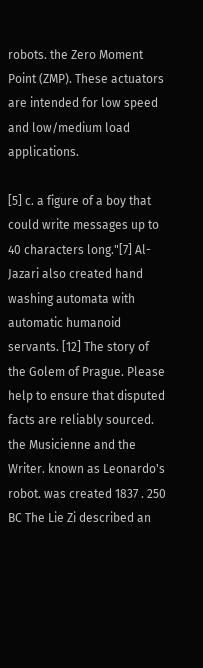robots. the Zero Moment Point (ZMP). These actuators are intended for low speed and low/medium load applications.

[5] c. a figure of a boy that could write messages up to 40 characters long."[7] Al-Jazari also created hand washing automata with automatic humanoid servants. [12] The story of the Golem of Prague. Please help to ensure that disputed facts are reliably sourced. the Musicienne and the Writer. known as Leonardo's robot. was created 1837 . 250 BC The Lie Zi described an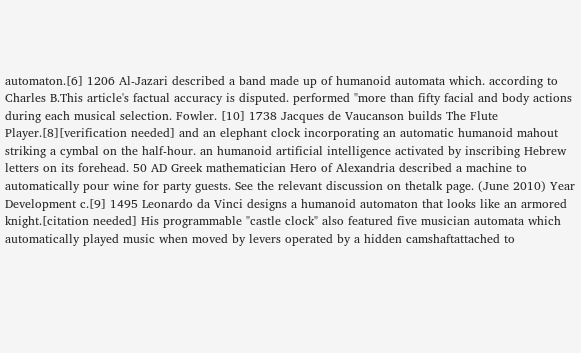automaton.[6] 1206 Al-Jazari described a band made up of humanoid automata which. according to Charles B.This article's factual accuracy is disputed. performed "more than fifty facial and body actions during each musical selection. Fowler. [10] 1738 Jacques de Vaucanson builds The Flute Player.[8][verification needed] and an elephant clock incorporating an automatic humanoid mahout striking a cymbal on the half-hour. an humanoid artificial intelligence activated by inscribing Hebrew letters on its forehead. 50 AD Greek mathematician Hero of Alexandria described a machine to automatically pour wine for party guests. See the relevant discussion on thetalk page. (June 2010) Year Development c.[9] 1495 Leonardo da Vinci designs a humanoid automaton that looks like an armored knight.[citation needed] His programmable "castle clock" also featured five musician automata which automatically played music when moved by levers operated by a hidden camshaftattached to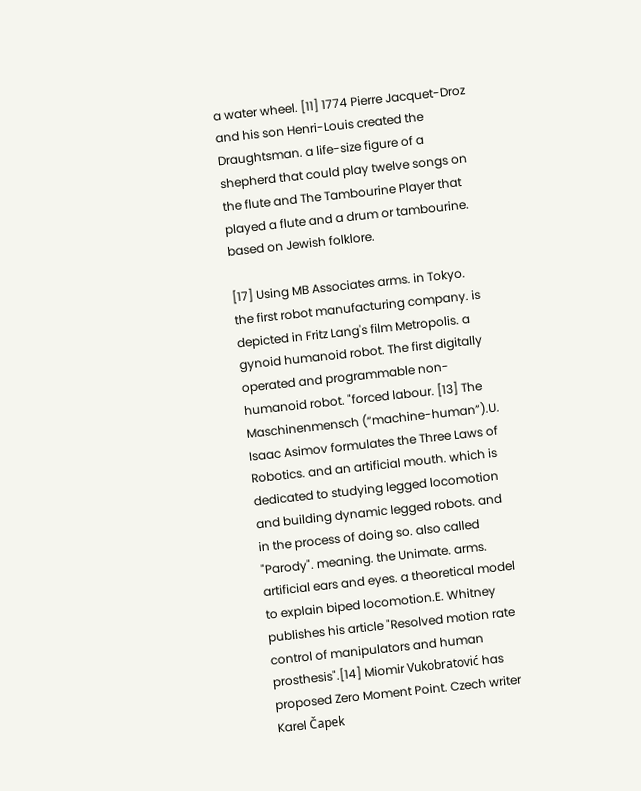a water wheel. [11] 1774 Pierre Jacquet-Droz and his son Henri-Louis created the Draughtsman. a life-size figure of a shepherd that could play twelve songs on the flute and The Tambourine Player that played a flute and a drum or tambourine. based on Jewish folklore.

[17] Using MB Associates arms. in Tokyo. the first robot manufacturing company. is depicted in Fritz Lang's film Metropolis. a gynoid humanoid robot. The first digitally operated and programmable non-humanoid robot. "forced labour. [13] The Maschinenmensch (“machine-human”).U. Isaac Asimov formulates the Three Laws of Robotics. and an artificial mouth. which is dedicated to studying legged locomotion and building dynamic legged robots. and in the process of doing so. also called "Parody". meaning. the Unimate. arms. artificial ears and eyes. a theoretical model to explain biped locomotion.E. Whitney publishes his article "Resolved motion rate control of manipulators and human prosthesis".[14] Miomir Vukobratović has proposed Zero Moment Point. Czech writer Karel Čapek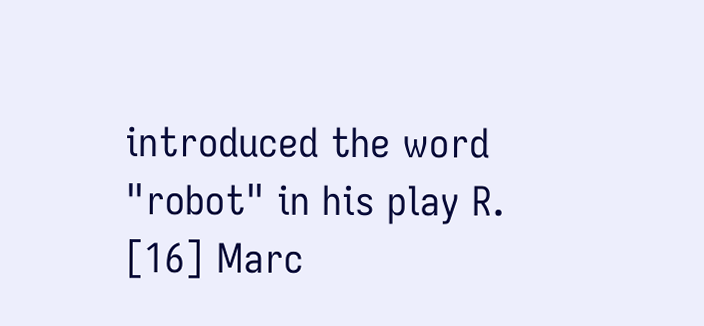introduced the word "robot" in his play R. [16] Marc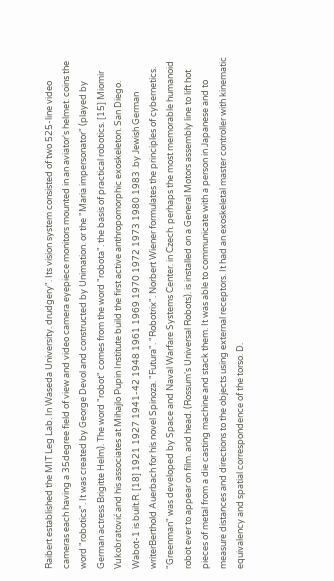Raibert established the MIT Leg Lab. In Waseda University. drudgery". Its vision system consisted of two 525-line video cameras each having a 35degree field of view and video camera eyepiece monitors mounted in an aviator's helmet. coins the word "robotics". It was created by George Devol and constructed by Unimation. or the "Maria impersonator" (played by German actress Brigitte Helm). The word "robot" comes from the word "robota". the basis of practical robotics. [15] Miomir Vukobratović and his associates at Mihajlo Pupin Institute build the first active anthropomorphic exoskeleton. San Diego. Wabot-1 is built.R. [18] 1921 1927 1941-42 1948 1961 1969 1970 1972 1973 1980 1983 .by Jewish German writerBerthold Auerbach for his novel Spinoza. "Futura". "Robotrix". Norbert Wiener formulates the principles of cybernetics. "Greenman" was developed by Space and Naval Warfare Systems Center. in Czech. perhaps the most memorable humanoid robot ever to appear on film. and head. (Rossum's Universal Robots). is installed on a General Motors assembly line to lift hot pieces of metal from a die casting machine and stack them. It was able to communicate with a person in Japanese and to measure distances and directions to the objects using external receptors. It had an exoskeletal master controller with kinematic equivalency and spatial correspondence of the torso. D.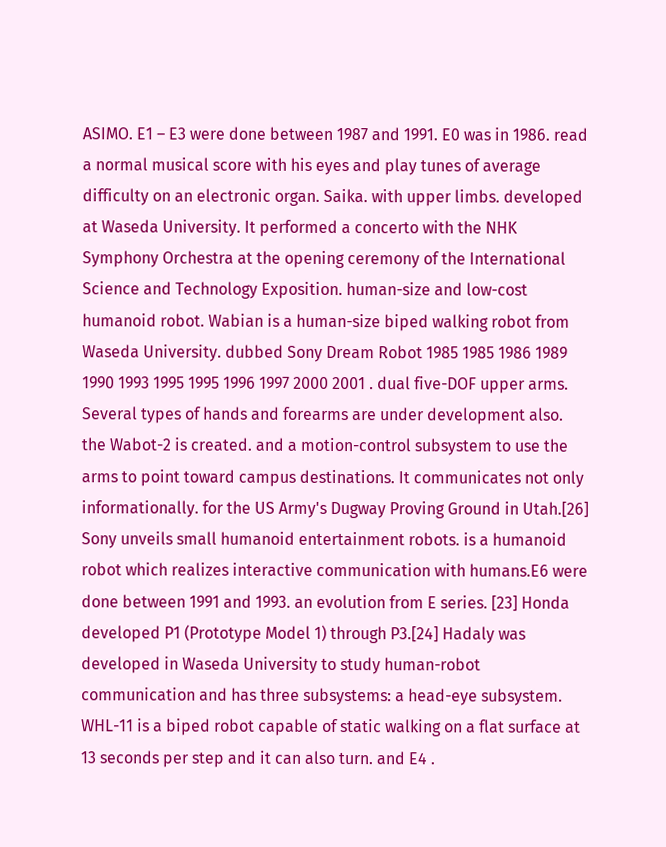ASIMO. E1 – E3 were done between 1987 and 1991. E0 was in 1986. read a normal musical score with his eyes and play tunes of average difficulty on an electronic organ. Saika. with upper limbs. developed at Waseda University. It performed a concerto with the NHK Symphony Orchestra at the opening ceremony of the International Science and Technology Exposition. human-size and low-cost humanoid robot. Wabian is a human-size biped walking robot from Waseda University. dubbed Sony Dream Robot 1985 1985 1986 1989 1990 1993 1995 1995 1996 1997 2000 2001 . dual five-DOF upper arms. Several types of hands and forearms are under development also. the Wabot-2 is created. and a motion-control subsystem to use the arms to point toward campus destinations. It communicates not only informationally. for the US Army's Dugway Proving Ground in Utah.[26] Sony unveils small humanoid entertainment robots. is a humanoid robot which realizes interactive communication with humans.E6 were done between 1991 and 1993. an evolution from E series. [23] Honda developed P1 (Prototype Model 1) through P3.[24] Hadaly was developed in Waseda University to study human-robot communication and has three subsystems: a head-eye subsystem. WHL-11 is a biped robot capable of static walking on a flat surface at 13 seconds per step and it can also turn. and E4 .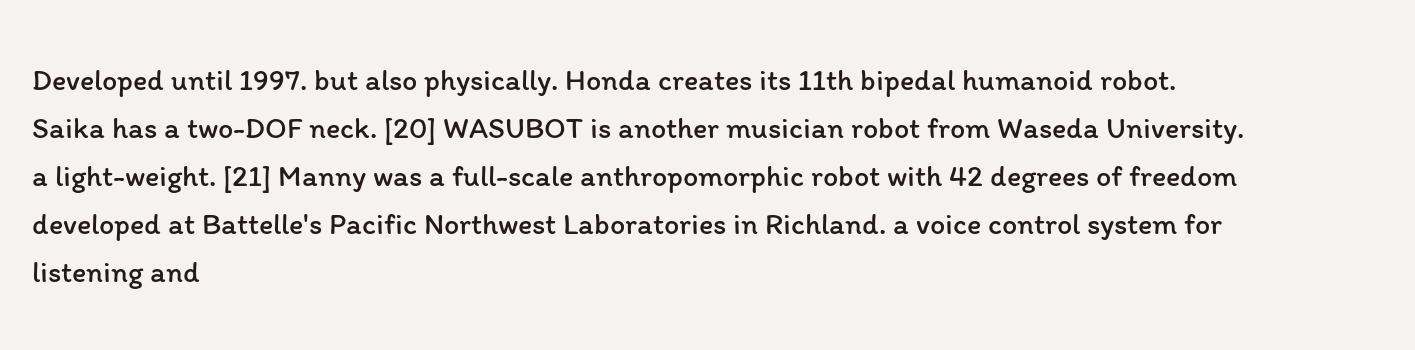Developed until 1997. but also physically. Honda creates its 11th bipedal humanoid robot. Saika has a two-DOF neck. [20] WASUBOT is another musician robot from Waseda University. a light-weight. [21] Manny was a full-scale anthropomorphic robot with 42 degrees of freedom developed at Battelle's Pacific Northwest Laboratories in Richland. a voice control system for listening and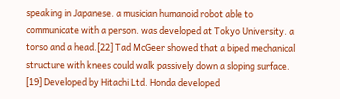speaking in Japanese. a musician humanoid robot able to communicate with a person. was developed at Tokyo University. a torso and a head.[22] Tad McGeer showed that a biped mechanical structure with knees could walk passively down a sloping surface. [19] Developed by Hitachi Ltd. Honda developed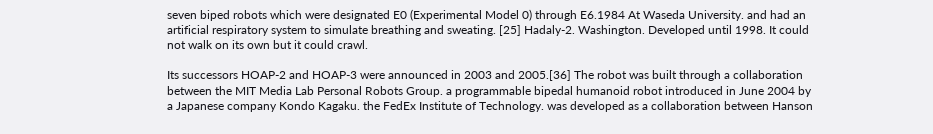seven biped robots which were designated E0 (Experimental Model 0) through E6.1984 At Waseda University. and had an artificial respiratory system to simulate breathing and sweating. [25] Hadaly-2. Washington. Developed until 1998. It could not walk on its own but it could crawl.

Its successors HOAP-2 and HOAP-3 were announced in 2003 and 2005.[36] The robot was built through a collaboration between the MIT Media Lab Personal Robots Group. a programmable bipedal humanoid robot introduced in June 2004 by a Japanese company Kondo Kagaku. the FedEx Institute of Technology. was developed as a collaboration between Hanson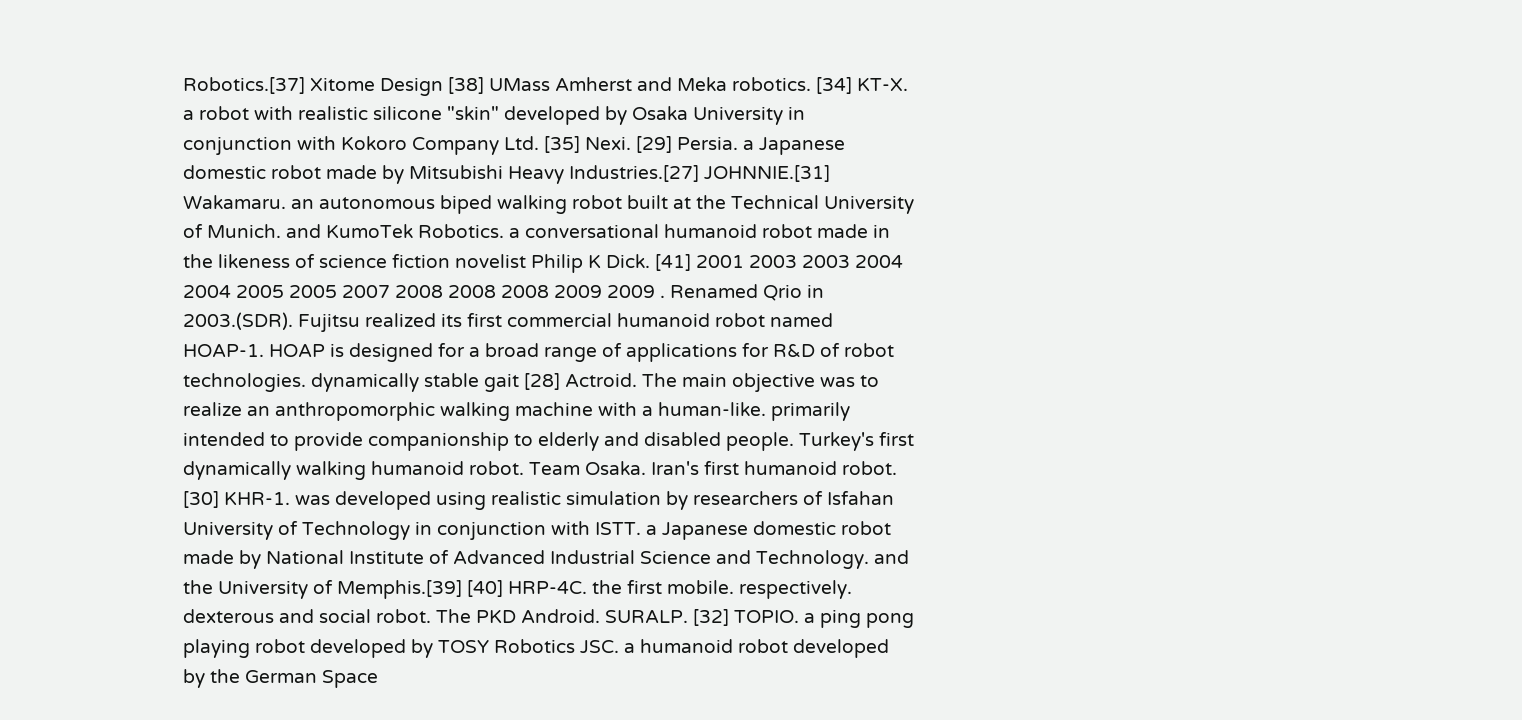Robotics.[37] Xitome Design [38] UMass Amherst and Meka robotics. [34] KT-X. a robot with realistic silicone "skin" developed by Osaka University in conjunction with Kokoro Company Ltd. [35] Nexi. [29] Persia. a Japanese domestic robot made by Mitsubishi Heavy Industries.[27] JOHNNIE.[31] Wakamaru. an autonomous biped walking robot built at the Technical University of Munich. and KumoTek Robotics. a conversational humanoid robot made in the likeness of science fiction novelist Philip K Dick. [41] 2001 2003 2003 2004 2004 2005 2005 2007 2008 2008 2008 2009 2009 . Renamed Qrio in 2003.(SDR). Fujitsu realized its first commercial humanoid robot named HOAP-1. HOAP is designed for a broad range of applications for R&D of robot technologies. dynamically stable gait [28] Actroid. The main objective was to realize an anthropomorphic walking machine with a human-like. primarily intended to provide companionship to elderly and disabled people. Turkey's first dynamically walking humanoid robot. Team Osaka. Iran's first humanoid robot. [30] KHR-1. was developed using realistic simulation by researchers of Isfahan University of Technology in conjunction with ISTT. a Japanese domestic robot made by National Institute of Advanced Industrial Science and Technology. and the University of Memphis.[39] [40] HRP-4C. the first mobile. respectively. dexterous and social robot. The PKD Android. SURALP. [32] TOPIO. a ping pong playing robot developed by TOSY Robotics JSC. a humanoid robot developed by the German Space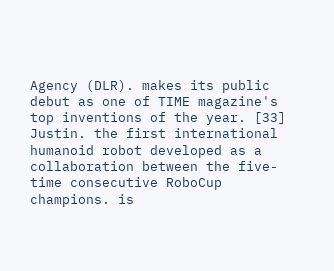Agency (DLR). makes its public debut as one of TIME magazine's top inventions of the year. [33] Justin. the first international humanoid robot developed as a collaboration between the five-time consecutive RoboCup champions. is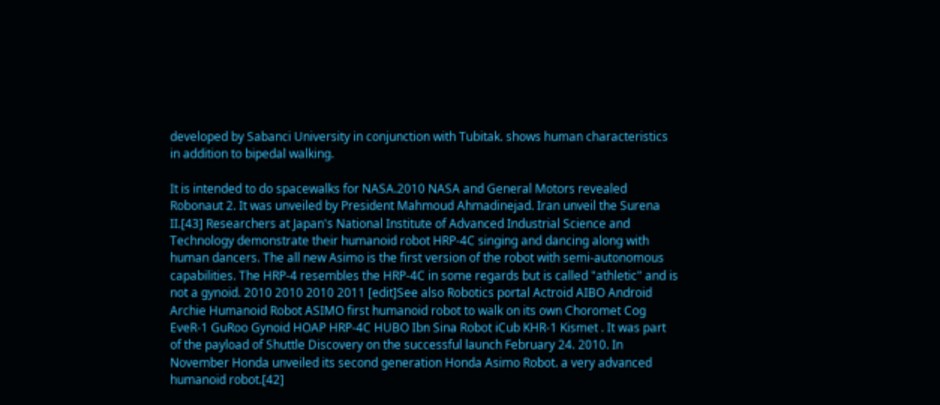developed by Sabanci University in conjunction with Tubitak. shows human characteristics in addition to bipedal walking.

It is intended to do spacewalks for NASA.2010 NASA and General Motors revealed Robonaut 2. It was unveiled by President Mahmoud Ahmadinejad. Iran unveil the Surena II.[43] Researchers at Japan's National Institute of Advanced Industrial Science and Technology demonstrate their humanoid robot HRP-4C singing and dancing along with human dancers. The all new Asimo is the first version of the robot with semi-autonomous capabilities. The HRP-4 resembles the HRP-4C in some regards but is called "athletic" and is not a gynoid. 2010 2010 2010 2011 [edit]See also Robotics portal Actroid AIBO Android Archie Humanoid Robot ASIMO first humanoid robot to walk on its own Choromet Cog EveR-1 GuRoo Gynoid HOAP HRP-4C HUBO Ibn Sina Robot iCub KHR-1 Kismet . It was part of the payload of Shuttle Discovery on the successful launch February 24. 2010. In November Honda unveiled its second generation Honda Asimo Robot. a very advanced humanoid robot.[42]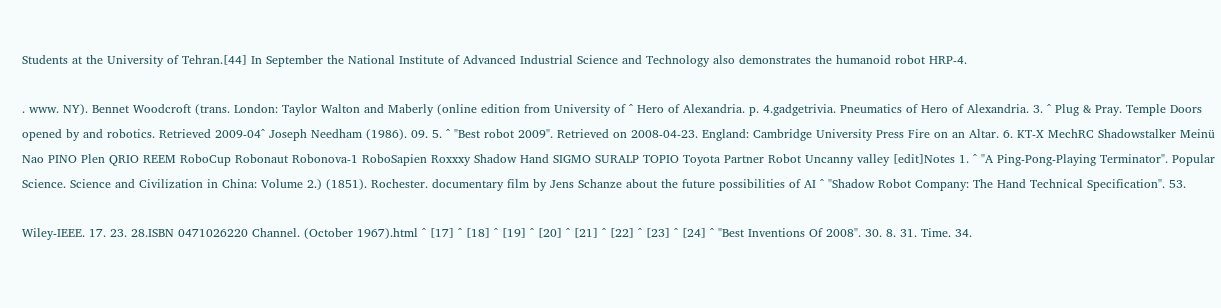Students at the University of Tehran.[44] In September the National Institute of Advanced Industrial Science and Technology also demonstrates the humanoid robot HRP-4.

. www. NY). Bennet Woodcroft (trans. London: Taylor Walton and Maberly (online edition from University of ^ Hero of Alexandria. p. 4.gadgetrivia. Pneumatics of Hero of Alexandria. 3. ^ Plug & Pray. Temple Doors opened by and robotics. Retrieved 2009-04^ Joseph Needham (1986). 09. 5. ^ "Best robot 2009". Retrieved on 2008-04-23. England: Cambridge University Press Fire on an Altar. 6. KT-X MechRC Shadowstalker Meinü Nao PINO Plen QRIO REEM RoboCup Robonaut Robonova-1 RoboSapien Roxxxy Shadow Hand SIGMO SURALP TOPIO Toyota Partner Robot Uncanny valley [edit]Notes 1. ^ "A Ping-Pong-Playing Terminator". Popular Science. Science and Civilization in China: Volume 2.) (1851). Rochester. documentary film by Jens Schanze about the future possibilities of AI ^ "Shadow Robot Company: The Hand Technical Specification". 53.

Wiley-IEEE. 17. 23. 28.ISBN 0471026220 Channel. (October 1967).html ^ [17] ^ [18] ^ [19] ^ [20] ^ [21] ^ [22] ^ [23] ^ [24] ^ "Best Inventions Of 2008". 30. 8. 31. Time. 34.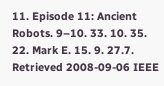11. Episode 11: Ancient Robots. 9–10. 33. 10. 35. 22. Mark E. 15. 9. 27.7. Retrieved 2008-09-06 IEEE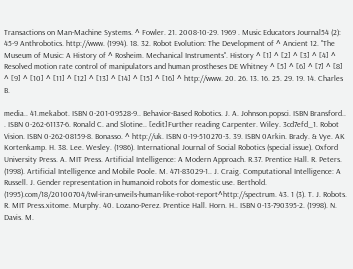Transactions on Man-Machine Systems. ^ Fowler. 21. 2008-10-29. 1969 . Music Educators Journal54 (2): 45-9 Anthrobotics. http://www. (1994). 18. 32. Robot Evolution: The Development of ^ Ancient 12. "The Museum of Music: A History of ^ Rosheim. Mechanical Instruments". History ^ [1] ^ [2] ^ [3] ^ [4] ^ Resolved motion rate control of manipulators and human prostheses DE Whitney ^ [5] ^ [6] ^ [7] ^ [8] ^ [9] ^ [10] ^ [11] ^ [12] ^ [13] ^ [14] ^ [15] ^ [16] ^ http://www. 20. 26. 13. 16. 25. 29. 19. 14. Charles B.

media.. 41.mekabot. ISBN 0-201-09528-9.. Behavior-Based Robotics. J. A. Johnson.popsci. ISBN Bransford.. . ISBN 0-262-61137-6. Ronald C. and Slotine.. [edit]Further reading Carpenter. Wiley. 3cd7efd_1. Robot Vision. ISBN 0-262-08159-8. Bonasso. ^ http://uk. ISBN 0-19-510270-3. 39. ISBN 0Arkin. Brady. & Vye. AK Kortenkamp. H. 38. Lee. Wesley. (1986). International Journal of Social Robotics (special issue). Oxford University Press. A. MIT Press. Artificial Intelligence: A Modern Approach. R.37. Prentice Hall. R. Peters. (1998). Artificial Intelligence and Mobile Poole. M. 471-83029-1.. J. Craig. Computational Intelligence: A Russell. J. Gender representation in humanoid robots for domestic use. Berthold. (1995).com/18/20100704/twl-iran-unveils-human-like-robot-report^http://spectrum. 43. 1 (3). T. J. Robots. R. MIT Press.xitome. Murphy. 40. Lozano-Perez. Prentice Hall. Horn. H.. ISBN 0-13-790395-2. (1998). N. Davis. M.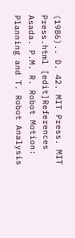(1986).. D. 42. MIT Press. MIT Press.html [edit]References Asada. P.M. R. Robot Motion: Planning and T. Robot Analysis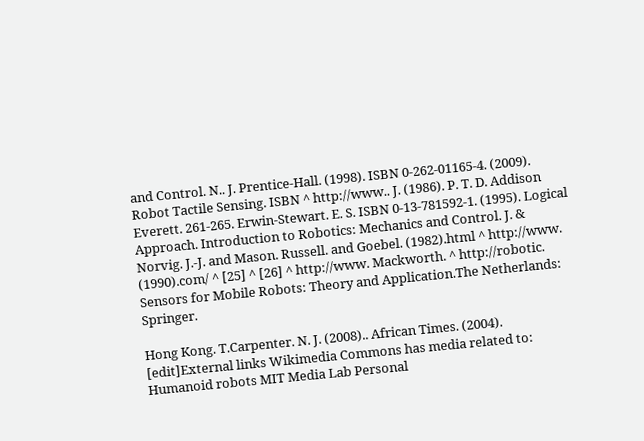and Control. N.. J. Prentice-Hall. (1998). ISBN 0-262-01165-4. (2009). Robot Tactile Sensing. ISBN ^ http://www.. J. (1986). P. T. D. Addison Everett. 261‐265. Erwin‐Stewart. E. S. ISBN 0-13-781592-1. (1995). Logical Approach. Introduction to Robotics: Mechanics and Control. J. & Norvig. J.-J. and Mason. Russell. and Goebel. (1982).html ^ http://www. (1990).com/ ^ [25] ^ [26] ^ http://www. Mackworth. ^ http://robotic. Sensors for Mobile Robots: Theory and Application.The Netherlands: Springer.

Hong Kong. T.Carpenter. N. J. (2008).. African Times. (2004). [edit]External links Wikimedia Commons has media related to: Humanoid robots MIT Media Lab Personal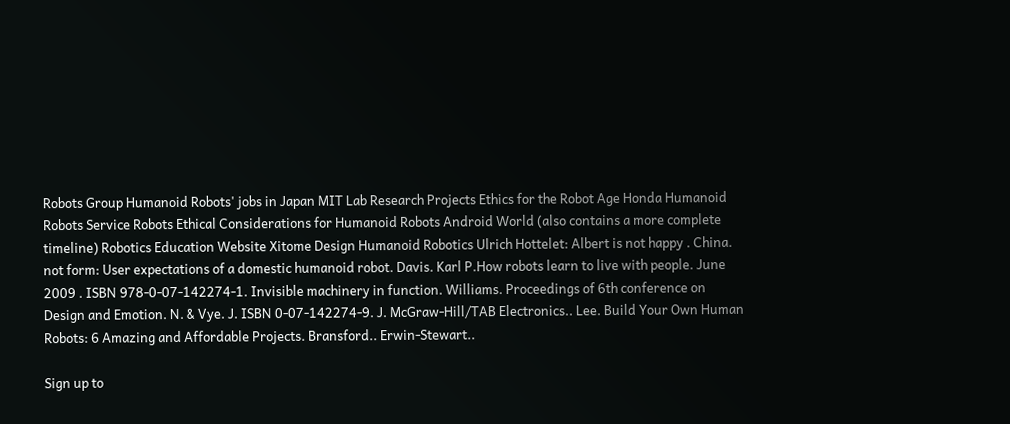Robots Group Humanoid Robots' jobs in Japan MIT Lab Research Projects Ethics for the Robot Age Honda Humanoid Robots Service Robots Ethical Considerations for Humanoid Robots Android World (also contains a more complete timeline) Robotics Education Website Xitome Design Humanoid Robotics Ulrich Hottelet: Albert is not happy . China. not form: User expectations of a domestic humanoid robot. Davis. Karl P.How robots learn to live with people. June 2009 . ISBN 978-0-07-142274-1. Invisible machinery in function. Williams. Proceedings of 6th conference on Design and Emotion. N. & Vye. J. ISBN 0-07-142274-9. J. McGraw-Hill/TAB Electronics.. Lee. Build Your Own Human Robots: 6 Amazing and Affordable Projects. Bransford.. Erwin‐Stewart..

Sign up to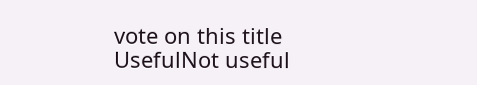vote on this title
UsefulNot useful